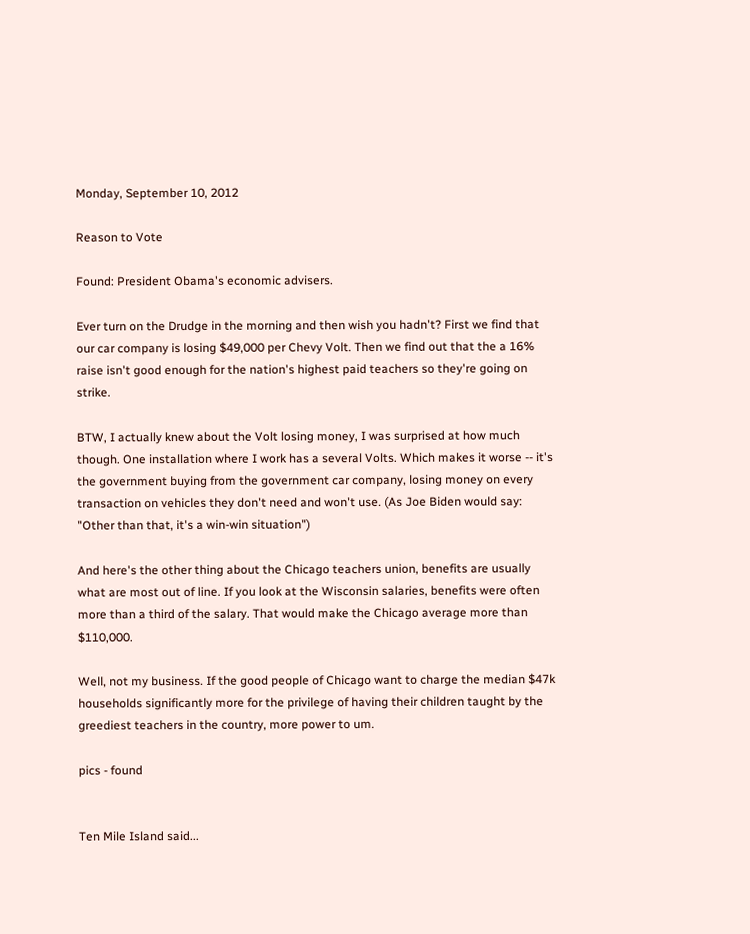Monday, September 10, 2012

Reason to Vote

Found: President Obama's economic advisers.

Ever turn on the Drudge in the morning and then wish you hadn't? First we find that our car company is losing $49,000 per Chevy Volt. Then we find out that the a 16% raise isn't good enough for the nation's highest paid teachers so they're going on strike.

BTW, I actually knew about the Volt losing money, I was surprised at how much though. One installation where I work has a several Volts. Which makes it worse -- it's the government buying from the government car company, losing money on every transaction on vehicles they don't need and won't use. (As Joe Biden would say: "Other than that, it's a win-win situation")

And here's the other thing about the Chicago teachers union, benefits are usually what are most out of line. If you look at the Wisconsin salaries, benefits were often more than a third of the salary. That would make the Chicago average more than $110,000.

Well, not my business. If the good people of Chicago want to charge the median $47k households significantly more for the privilege of having their children taught by the greediest teachers in the country, more power to um.

pics - found


Ten Mile Island said...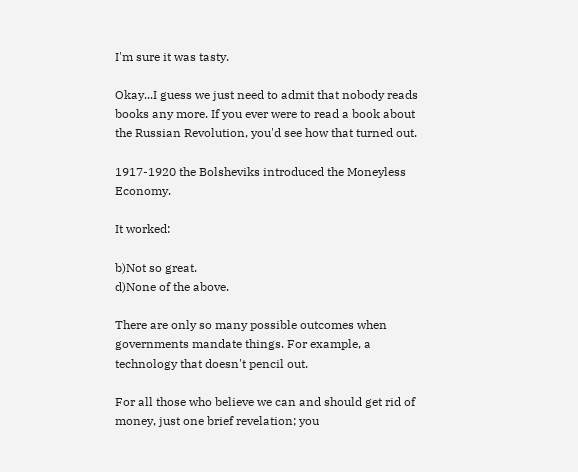I'm sure it was tasty.

Okay...I guess we just need to admit that nobody reads books any more. If you ever were to read a book about the Russian Revolution, you'd see how that turned out.

1917-1920 the Bolsheviks introduced the Moneyless Economy.

It worked:

b)Not so great.
d)None of the above.

There are only so many possible outcomes when governments mandate things. For example, a technology that doesn't pencil out.

For all those who believe we can and should get rid of money, just one brief revelation; you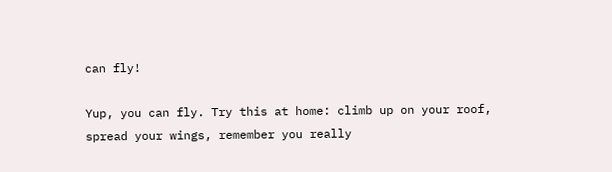can fly!

Yup, you can fly. Try this at home: climb up on your roof, spread your wings, remember you really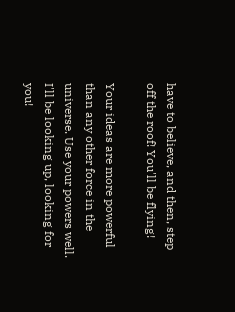have to believe, and then, step off the roof! You'll be flying!

Your ideas are more powerful than any other force in the universe. Use your powers well. I'll be looking up, looking for you!